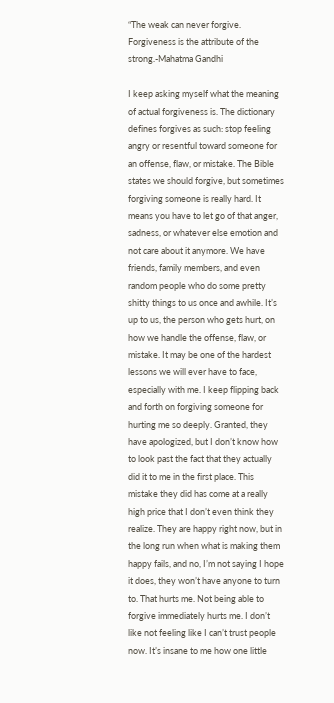“The weak can never forgive. Forgiveness is the attribute of the strong.-Mahatma Gandhi

I keep asking myself what the meaning of actual forgiveness is. The dictionary defines forgives as such: stop feeling angry or resentful toward someone for an offense, flaw, or mistake. The Bible states we should forgive, but sometimes forgiving someone is really hard. It means you have to let go of that anger, sadness, or whatever else emotion and not care about it anymore. We have friends, family members, and even random people who do some pretty shitty things to us once and awhile. It’s up to us, the person who gets hurt, on how we handle the offense, flaw, or mistake. It may be one of the hardest lessons we will ever have to face, especially with me. I keep flipping back and forth on forgiving someone for hurting me so deeply. Granted, they have apologized, but I don’t know how to look past the fact that they actually did it to me in the first place. This mistake they did has come at a really high price that I don’t even think they realize. They are happy right now, but in the long run when what is making them happy fails, and no, I’m not saying I hope it does, they won’t have anyone to turn to. That hurts me. Not being able to forgive immediately hurts me. I don’t like not feeling like I can’t trust people now. It’s insane to me how one little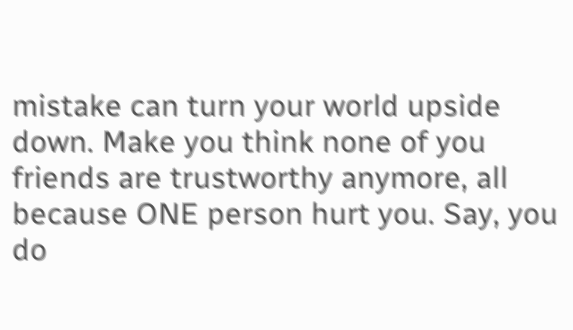mistake can turn your world upside down. Make you think none of you friends are trustworthy anymore, all because ONE person hurt you. Say, you do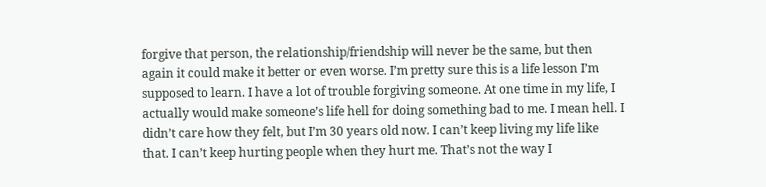forgive that person, the relationship/friendship will never be the same, but then again it could make it better or even worse. I’m pretty sure this is a life lesson I’m supposed to learn. I have a lot of trouble forgiving someone. At one time in my life, I actually would make someone’s life hell for doing something bad to me. I mean hell. I didn’t care how they felt, but I’m 30 years old now. I can’t keep living my life like that. I can’t keep hurting people when they hurt me. That’s not the way I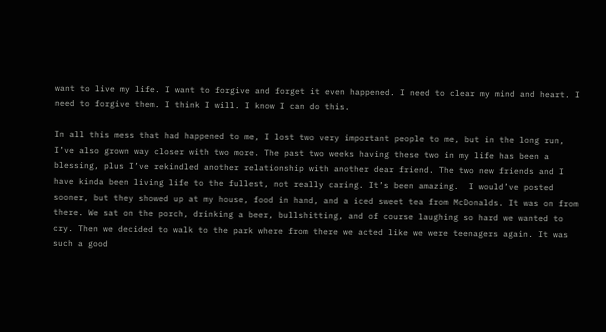want to live my life. I want to forgive and forget it even happened. I need to clear my mind and heart. I need to forgive them. I think I will. I know I can do this.

In all this mess that had happened to me, I lost two very important people to me, but in the long run, I’ve also grown way closer with two more. The past two weeks having these two in my life has been a blessing, plus I’ve rekindled another relationship with another dear friend. The two new friends and I have kinda been living life to the fullest, not really caring. It’s been amazing.  I would’ve posted sooner, but they showed up at my house, food in hand, and a iced sweet tea from McDonalds. It was on from there. We sat on the porch, drinking a beer, bullshitting, and of course laughing so hard we wanted to cry. Then we decided to walk to the park where from there we acted like we were teenagers again. It was such a good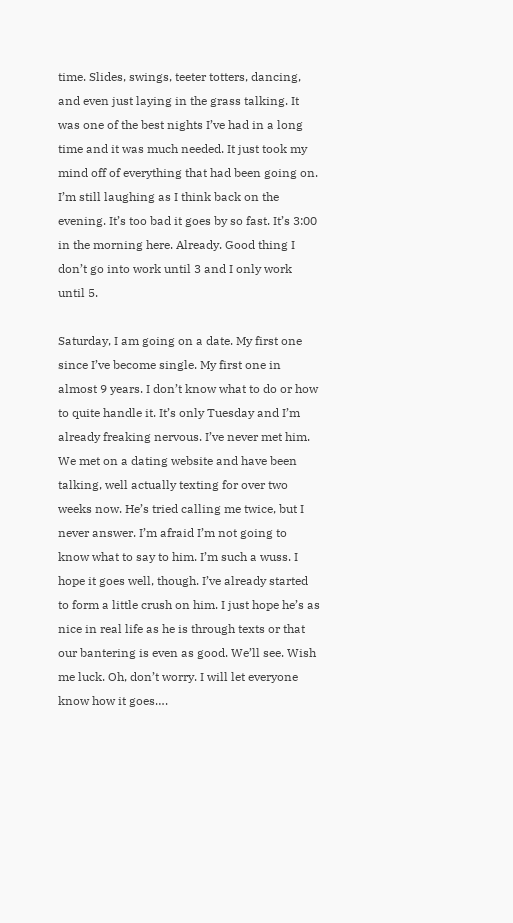time. Slides, swings, teeter totters, dancing, and even just laying in the grass talking. It was one of the best nights I’ve had in a long time and it was much needed. It just took my mind off of everything that had been going on. I’m still laughing as I think back on the evening. It’s too bad it goes by so fast. It’s 3:00 in the morning here. Already. Good thing I don’t go into work until 3 and I only work until 5.

Saturday, I am going on a date. My first one since I’ve become single. My first one in almost 9 years. I don’t know what to do or how to quite handle it. It’s only Tuesday and I’m already freaking nervous. I’ve never met him. We met on a dating website and have been talking, well actually texting for over two weeks now. He’s tried calling me twice, but I never answer. I’m afraid I’m not going to know what to say to him. I’m such a wuss. I hope it goes well, though. I’ve already started to form a little crush on him. I just hope he’s as nice in real life as he is through texts or that our bantering is even as good. We’ll see. Wish me luck. Oh, don’t worry. I will let everyone know how it goes….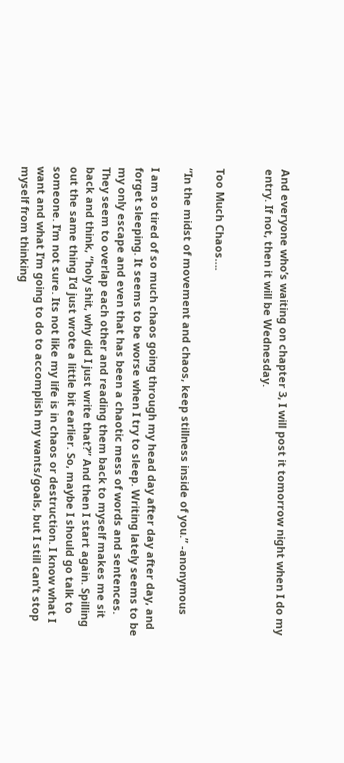And everyone who’s waiting on chapter 3, I will post it tomorrow night when I do my entry. If not, then it will be Wednesday.


Too Much Chaos….

“In the midst of movement and chaos, keep stillness inside of you.” -anonymous

I am so tired of so much chaos going through my head day after day after day, and forget sleeping. It seems to be worse when I try to sleep. Writing lately seems to be my only escape and even that has been a chaotic mess of words and sentences. They seem to overlap each other and reading them back to myself makes me sit back and think, “holy shit, why did I just write that?” And then I start again. Spilling out the same thing I’d just wrote a little bit earlier. So, maybe I should go talk to someone. I’m not sure. Its not like my life is in chaos or destruction. I know what I want and what I’m going to do to accomplish my wants/goals, but I still can’t stop myself from thinking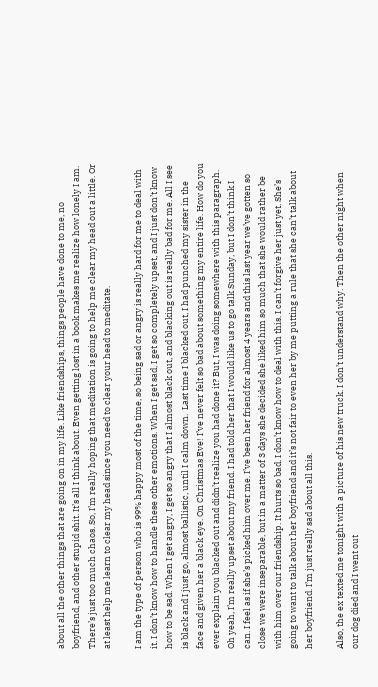about all the other things that are going on in my life. Like friendships, things people have done to me, no boyfriend, and other stupid shit. It’s all I think about. Even getting lost in a book makes me realize how lonely I am. There’s just too much chaos. So, I’m really hoping that meditation is going to help me clear my head out a little. Or at least help me learn to clear my head since you need to clear your head to meditate.

I am the type of person who is 99% happy most of the time, so being sad or angry is really hard for me to deal with it. I don’t know how to handle these other emotions. When I get sad, I get so completely upset, and I just don’t know how to be sad. When I get angry, I get so angry that I almost black out, and blacking out is really bad for me. All I see is black and I just go, almost ballistic, until I calm down.  Last time I blacked out, I had punched my sister in the face and given her a black eye. On Christmas Eve! I’ve never felt so bad about something my entire life. How do you ever explain you blacked out and didn’t realize you had done it? But, I was doing somewhere with this paragraph. Oh yeah, I’m really upset about my friend. I had told her that I would like us to go talk Sunday, but I don’t think I can. I feel as if she’s picked him over me. I’ve been her friend for almost 4 years and this last year we’ve gotten so close we were inseparable, but in a matter of 3 days she decided she liked him so much that she would rather be with him over our friendship. It hurts so bad. I don’t know how to deal with this. I can’t forgive her just yet. She’s going to want to talk about her boyfriend and it’s not fair to even her by me putting a rule that she can’t talk about her boyfriend. I’m just really sad about all this.

Also, the ex texted me tonight with a picture of his new truck. I don’t understand why. Then the other night when our dog died and I went out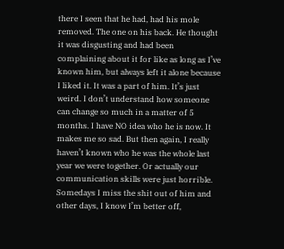there I seen that he had, had his mole removed. The one on his back. He thought it was disgusting and had been complaining about it for like as long as I’ve known him, but always left it alone because I liked it. It was a part of him. It’s just weird. I don’t understand how someone can change so much in a matter of 5 months. I have NO idea who he is now. It makes me so sad. But then again, I really haven’t known who he was the whole last year we were together. Or actually our communication skills were just horrible. Somedays I miss the shit out of him and other days, I know I’m better off,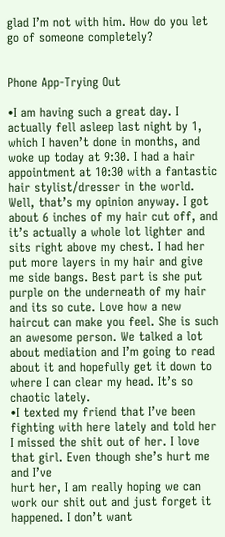glad I’m not with him. How do you let go of someone completely?


Phone App-Trying Out

•I am having such a great day. I actually fell asleep last night by 1, which I haven’t done in months, and woke up today at 9:30. I had a hair appointment at 10:30 with a fantastic hair stylist/dresser in the world. Well, that’s my opinion anyway. I got about 6 inches of my hair cut off, and it’s actually a whole lot lighter and sits right above my chest. I had her put more layers in my hair and give me side bangs. Best part is she put purple on the underneath of my hair and its so cute. Love how a new haircut can make you feel. She is such an awesome person. We talked a lot about mediation and I’m going to read about it and hopefully get it down to where I can clear my head. It’s so chaotic lately.
•I texted my friend that I’ve been fighting with here lately and told her I missed the shit out of her. I love that girl. Even though she’s hurt me and I’ve
hurt her, I am really hoping we can work our shit out and just forget it happened. I don’t want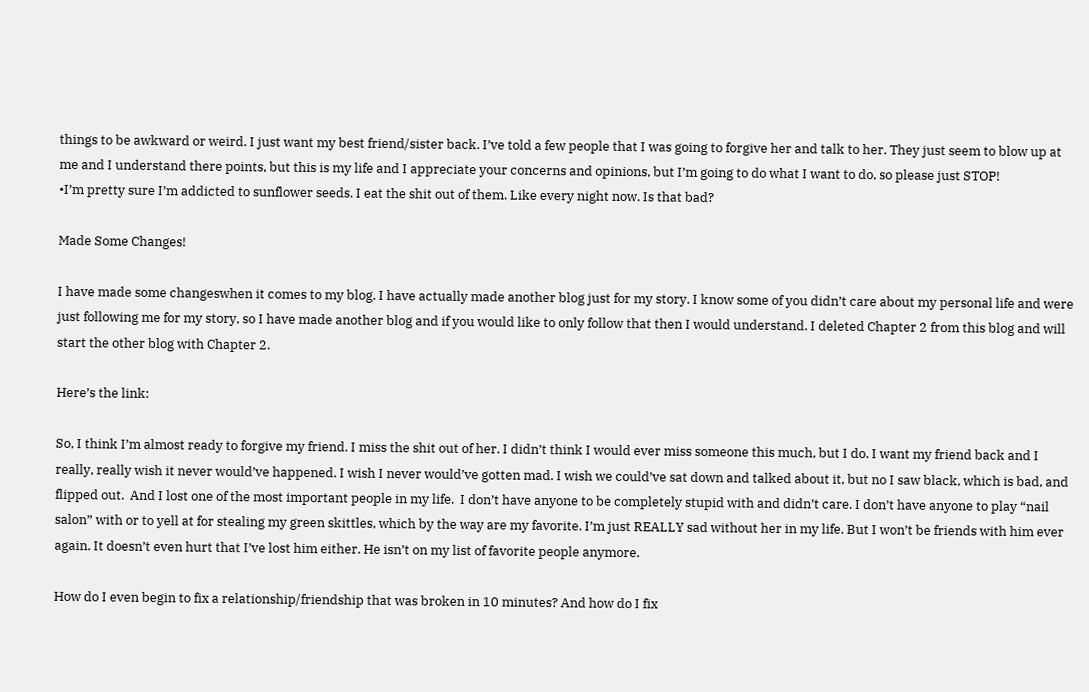things to be awkward or weird. I just want my best friend/sister back. I’ve told a few people that I was going to forgive her and talk to her. They just seem to blow up at me and I understand there points, but this is my life and I appreciate your concerns and opinions, but I’m going to do what I want to do, so please just STOP!
•I’m pretty sure I’m addicted to sunflower seeds. I eat the shit out of them. Like every night now. Is that bad?

Made Some Changes!

I have made some changeswhen it comes to my blog. I have actually made another blog just for my story. I know some of you didn’t care about my personal life and were just following me for my story, so I have made another blog and if you would like to only follow that then I would understand. I deleted Chapter 2 from this blog and will start the other blog with Chapter 2.

Here’s the link:

So, I think I’m almost ready to forgive my friend. I miss the shit out of her. I didn’t think I would ever miss someone this much, but I do. I want my friend back and I really, really wish it never would’ve happened. I wish I never would’ve gotten mad. I wish we could’ve sat down and talked about it, but no I saw black, which is bad, and flipped out.  And I lost one of the most important people in my life.  I don’t have anyone to be completely stupid with and didn’t care. I don’t have anyone to play “nail salon” with or to yell at for stealing my green skittles, which by the way are my favorite. I’m just REALLY sad without her in my life. But I won’t be friends with him ever again. It doesn’t even hurt that I’ve lost him either. He isn’t on my list of favorite people anymore.

How do I even begin to fix a relationship/friendship that was broken in 10 minutes? And how do I fix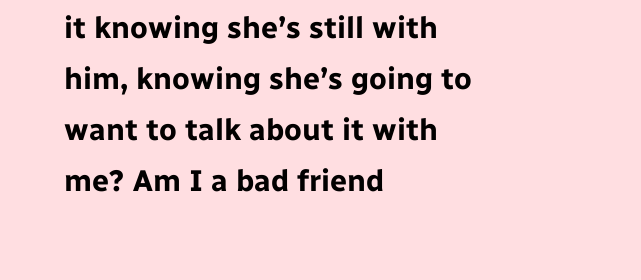it knowing she’s still with him, knowing she’s going to want to talk about it with me? Am I a bad friend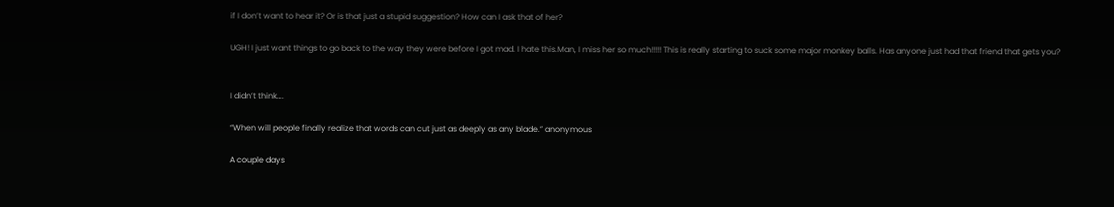if I don’t want to hear it? Or is that just a stupid suggestion? How can I ask that of her?

UGH! I just want things to go back to the way they were before I got mad. I hate this.Man, I miss her so much!!!!! This is really starting to suck some major monkey balls. Has anyone just had that friend that gets you?


I didn’t think….

“When will people finally realize that words can cut just as deeply as any blade.” anonymous

A couple days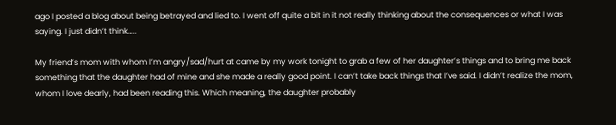ago I posted a blog about being betrayed and lied to. I went off quite a bit in it not really thinking about the consequences or what I was saying. I just didn’t think…..

My friend’s mom with whom I’m angry/sad/hurt at came by my work tonight to grab a few of her daughter’s things and to bring me back something that the daughter had of mine and she made a really good point. I can’t take back things that I’ve said. I didn’t realize the mom, whom I love dearly, had been reading this. Which meaning, the daughter probably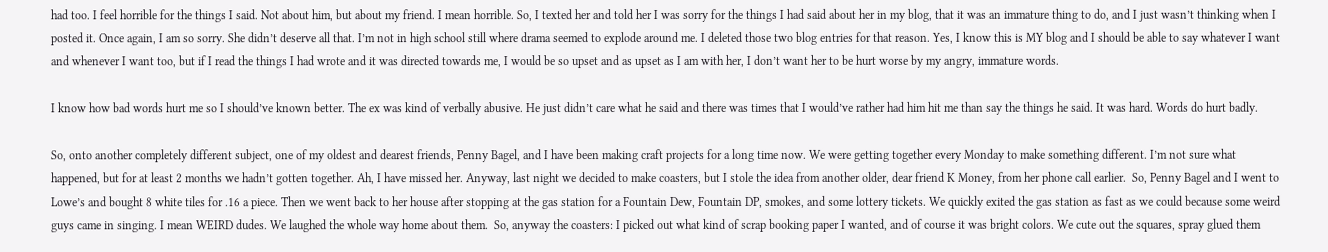had too. I feel horrible for the things I said. Not about him, but about my friend. I mean horrible. So, I texted her and told her I was sorry for the things I had said about her in my blog, that it was an immature thing to do, and I just wasn’t thinking when I posted it. Once again, I am so sorry. She didn’t deserve all that. I’m not in high school still where drama seemed to explode around me. I deleted those two blog entries for that reason. Yes, I know this is MY blog and I should be able to say whatever I want and whenever I want too, but if I read the things I had wrote and it was directed towards me, I would be so upset and as upset as I am with her, I don’t want her to be hurt worse by my angry, immature words.

I know how bad words hurt me so I should’ve known better. The ex was kind of verbally abusive. He just didn’t care what he said and there was times that I would’ve rather had him hit me than say the things he said. It was hard. Words do hurt badly.

So, onto another completely different subject, one of my oldest and dearest friends, Penny Bagel, and I have been making craft projects for a long time now. We were getting together every Monday to make something different. I’m not sure what happened, but for at least 2 months we hadn’t gotten together. Ah, I have missed her. Anyway, last night we decided to make coasters, but I stole the idea from another older, dear friend K Money, from her phone call earlier.  So, Penny Bagel and I went to Lowe’s and bought 8 white tiles for .16 a piece. Then we went back to her house after stopping at the gas station for a Fountain Dew, Fountain DP, smokes, and some lottery tickets. We quickly exited the gas station as fast as we could because some weird guys came in singing. I mean WEIRD dudes. We laughed the whole way home about them.  So, anyway the coasters: I picked out what kind of scrap booking paper I wanted, and of course it was bright colors. We cute out the squares, spray glued them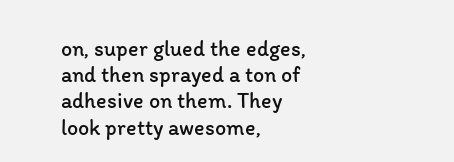on, super glued the edges, and then sprayed a ton of adhesive on them. They look pretty awesome,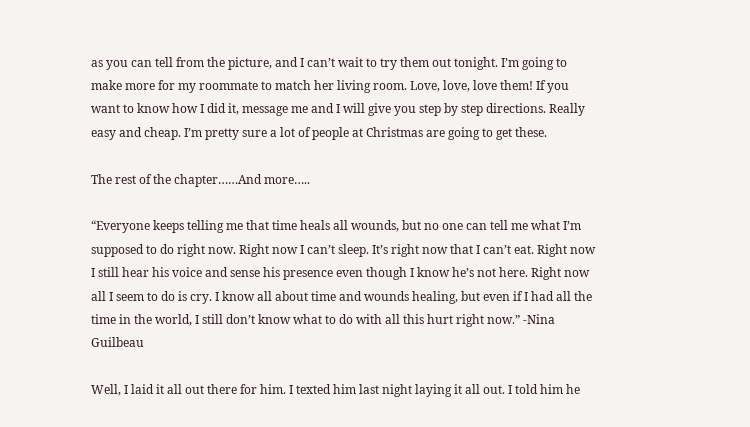as you can tell from the picture, and I can’t wait to try them out tonight. I’m going to make more for my roommate to match her living room. Love, love, love them! If you want to know how I did it, message me and I will give you step by step directions. Really easy and cheap. I’m pretty sure a lot of people at Christmas are going to get these.

The rest of the chapter……And more…..

“Everyone keeps telling me that time heals all wounds, but no one can tell me what I’m supposed to do right now. Right now I can’t sleep. It’s right now that I can’t eat. Right now I still hear his voice and sense his presence even though I know he’s not here. Right now all I seem to do is cry. I know all about time and wounds healing, but even if I had all the time in the world, I still don’t know what to do with all this hurt right now.” -Nina Guilbeau

Well, I laid it all out there for him. I texted him last night laying it all out. I told him he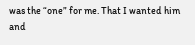was the “one” for me. That I wanted him and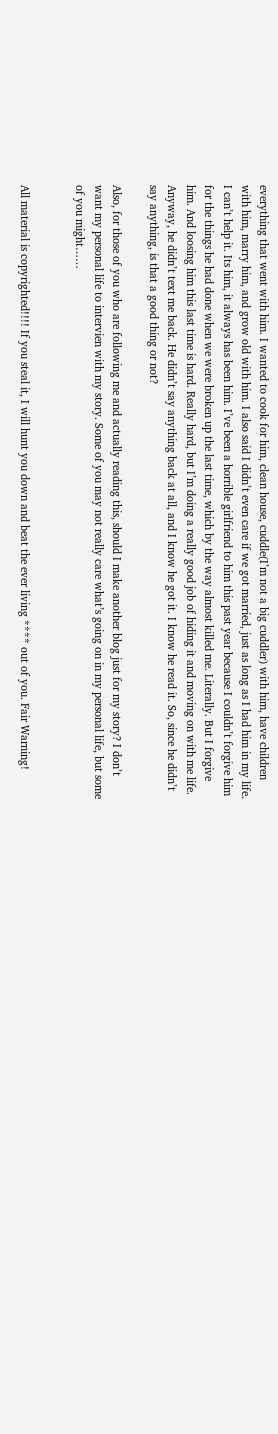everything that went with him. I wanted to cook for him, clean house, cuddle(I’m not a big cuddler) with him, have children with him, marry him, and grow old with him. I also said I didn’t even care if we got married, just as long as I had him in my life.  I can’t help it. Its him, it always has been him. I’ve been a horrible girlfriend to him this past year because I couldn’t forgive him for the things he had done when we were broken up the last time, which by the way almost killed me. Literally. But I forgive him. And loosing him this last time is hard. Really hard, but I’m doing a really good job of hiding it and moving on with me life. Anyway, he didn’t text me back. He didn’t say anything back at all, and I know he got it. I know he read it. So, since he didn’t say anything, is that a good thing or not?

Also, for those of you who are following me and actually reading this, should I make another blog just for my story? I don’t want my personal life to intervien with my story. Some of you may not really care what’s going on in my personal life, but some of you might……


All material is copyrighted!!!! If you steal it, I will hunt you down and beat the ever living **** out of you. Fair Warning!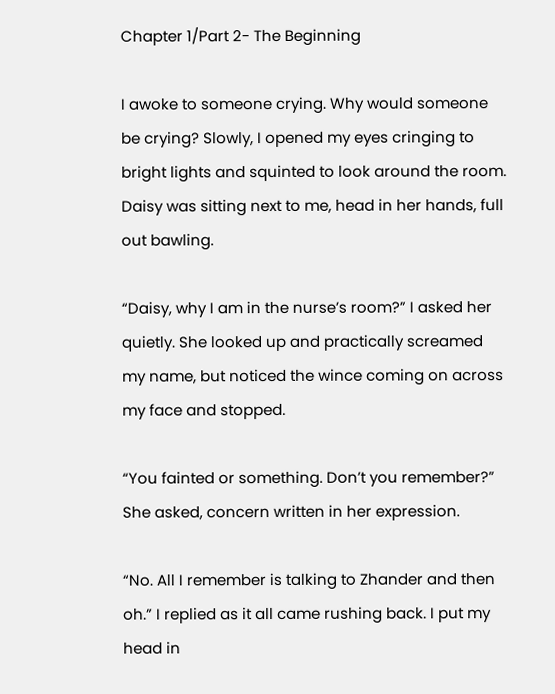Chapter 1/Part 2- The Beginning

I awoke to someone crying. Why would someone be crying? Slowly, I opened my eyes cringing to bright lights and squinted to look around the room. Daisy was sitting next to me, head in her hands, full out bawling.

“Daisy, why I am in the nurse’s room?” I asked her quietly. She looked up and practically screamed my name, but noticed the wince coming on across my face and stopped.

“You fainted or something. Don’t you remember?” She asked, concern written in her expression.

“No. All I remember is talking to Zhander and then oh.” I replied as it all came rushing back. I put my head in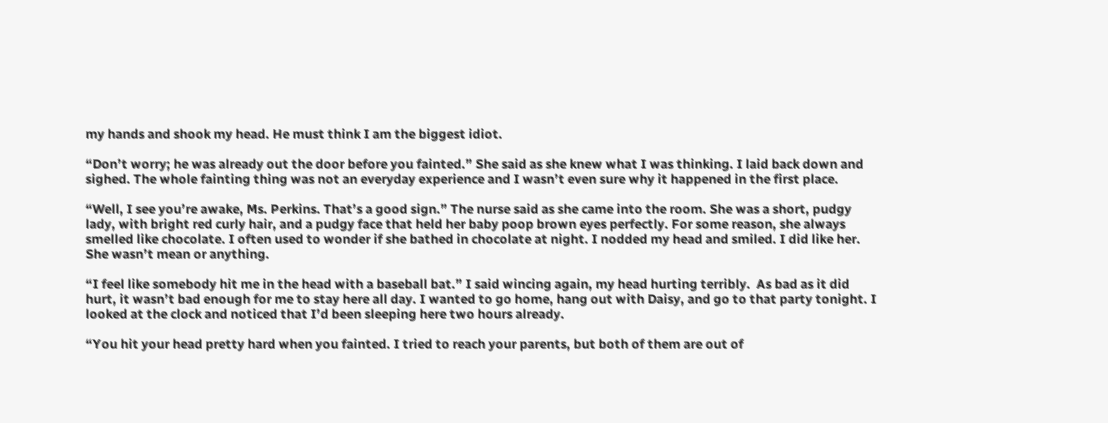my hands and shook my head. He must think I am the biggest idiot.

“Don’t worry; he was already out the door before you fainted.” She said as she knew what I was thinking. I laid back down and sighed. The whole fainting thing was not an everyday experience and I wasn’t even sure why it happened in the first place.

“Well, I see you’re awake, Ms. Perkins. That’s a good sign.” The nurse said as she came into the room. She was a short, pudgy lady, with bright red curly hair, and a pudgy face that held her baby poop brown eyes perfectly. For some reason, she always smelled like chocolate. I often used to wonder if she bathed in chocolate at night. I nodded my head and smiled. I did like her. She wasn’t mean or anything.

“I feel like somebody hit me in the head with a baseball bat.” I said wincing again, my head hurting terribly.  As bad as it did hurt, it wasn’t bad enough for me to stay here all day. I wanted to go home, hang out with Daisy, and go to that party tonight. I looked at the clock and noticed that I’d been sleeping here two hours already.

“You hit your head pretty hard when you fainted. I tried to reach your parents, but both of them are out of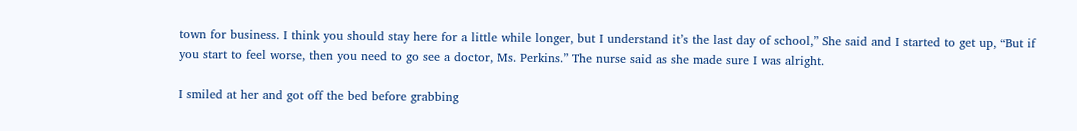town for business. I think you should stay here for a little while longer, but I understand it’s the last day of school,” She said and I started to get up, “But if you start to feel worse, then you need to go see a doctor, Ms. Perkins.” The nurse said as she made sure I was alright.

I smiled at her and got off the bed before grabbing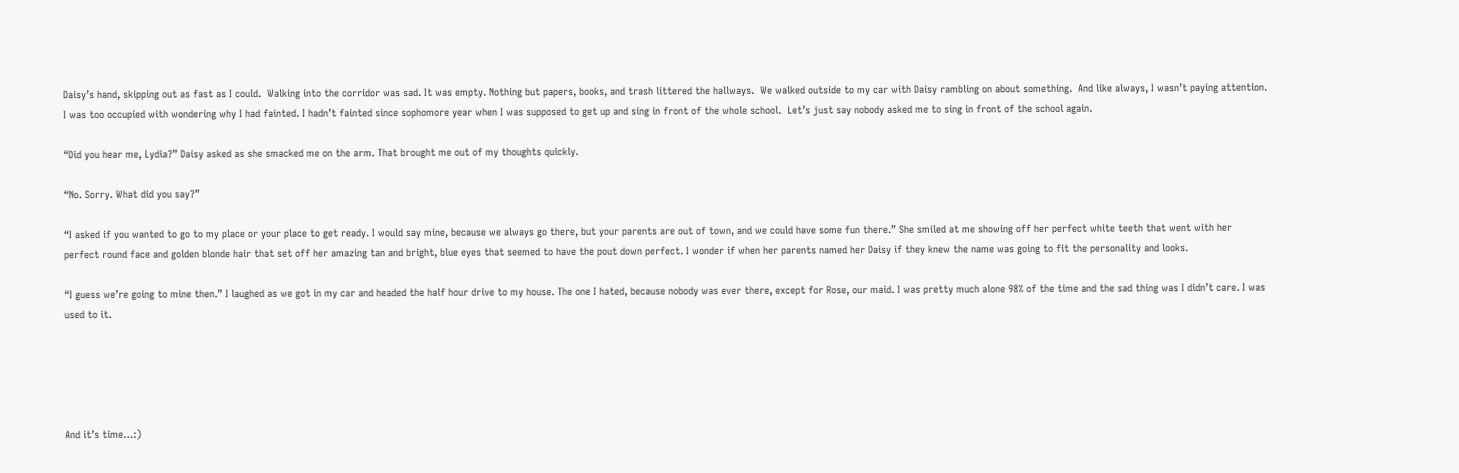Daisy’s hand, skipping out as fast as I could.  Walking into the corridor was sad. It was empty. Nothing but papers, books, and trash littered the hallways.  We walked outside to my car with Daisy rambling on about something.  And like always, I wasn’t paying attention. I was too occupied with wondering why I had fainted. I hadn’t fainted since sophomore year when I was supposed to get up and sing in front of the whole school.  Let’s just say nobody asked me to sing in front of the school again.

“Did you hear me, Lydia?” Daisy asked as she smacked me on the arm. That brought me out of my thoughts quickly.

“No. Sorry. What did you say?”

“I asked if you wanted to go to my place or your place to get ready. I would say mine, because we always go there, but your parents are out of town, and we could have some fun there.” She smiled at me showing off her perfect white teeth that went with her perfect round face and golden blonde hair that set off her amazing tan and bright, blue eyes that seemed to have the pout down perfect. I wonder if when her parents named her Daisy if they knew the name was going to fit the personality and looks.

“I guess we’re going to mine then.” I laughed as we got in my car and headed the half hour drive to my house. The one I hated, because nobody was ever there, except for Rose, our maid. I was pretty much alone 98% of the time and the sad thing was I didn’t care. I was used to it.





And it’s time…:)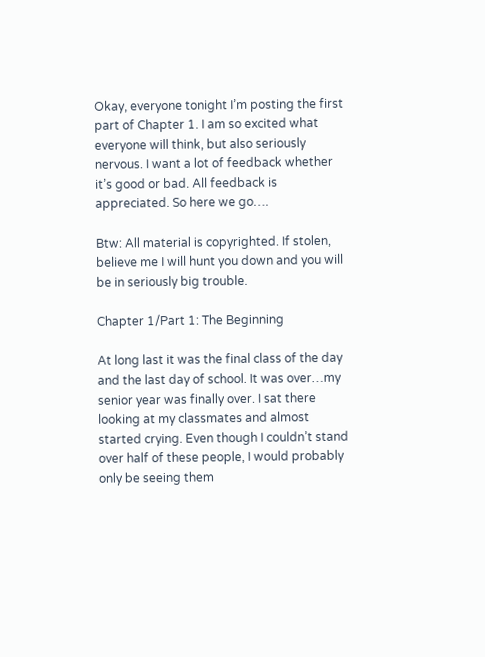Okay, everyone tonight I’m posting the first part of Chapter 1. I am so excited what everyone will think, but also seriously nervous. I want a lot of feedback whether it’s good or bad. All feedback is appreciated. So here we go….

Btw: All material is copyrighted. If stolen, believe me I will hunt you down and you will be in seriously big trouble.

Chapter 1/Part 1: The Beginning

At long last it was the final class of the day and the last day of school. It was over…my senior year was finally over. I sat there looking at my classmates and almost started crying. Even though I couldn’t stand over half of these people, I would probably only be seeing them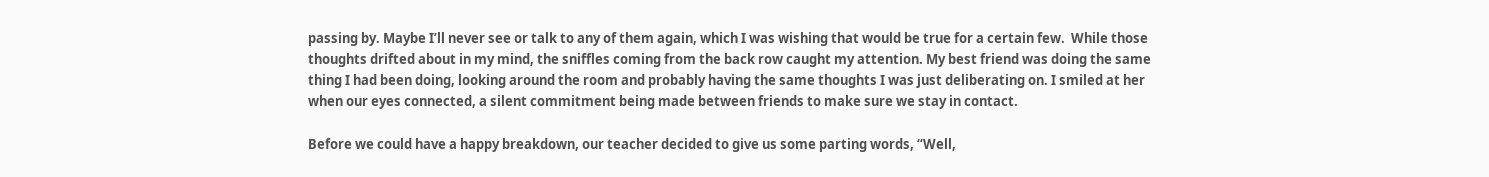passing by. Maybe I’ll never see or talk to any of them again, which I was wishing that would be true for a certain few.  While those thoughts drifted about in my mind, the sniffles coming from the back row caught my attention. My best friend was doing the same thing I had been doing, looking around the room and probably having the same thoughts I was just deliberating on. I smiled at her when our eyes connected, a silent commitment being made between friends to make sure we stay in contact.

Before we could have a happy breakdown, our teacher decided to give us some parting words, “Well,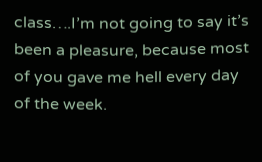class….I’m not going to say it’s been a pleasure, because most of you gave me hell every day of the week.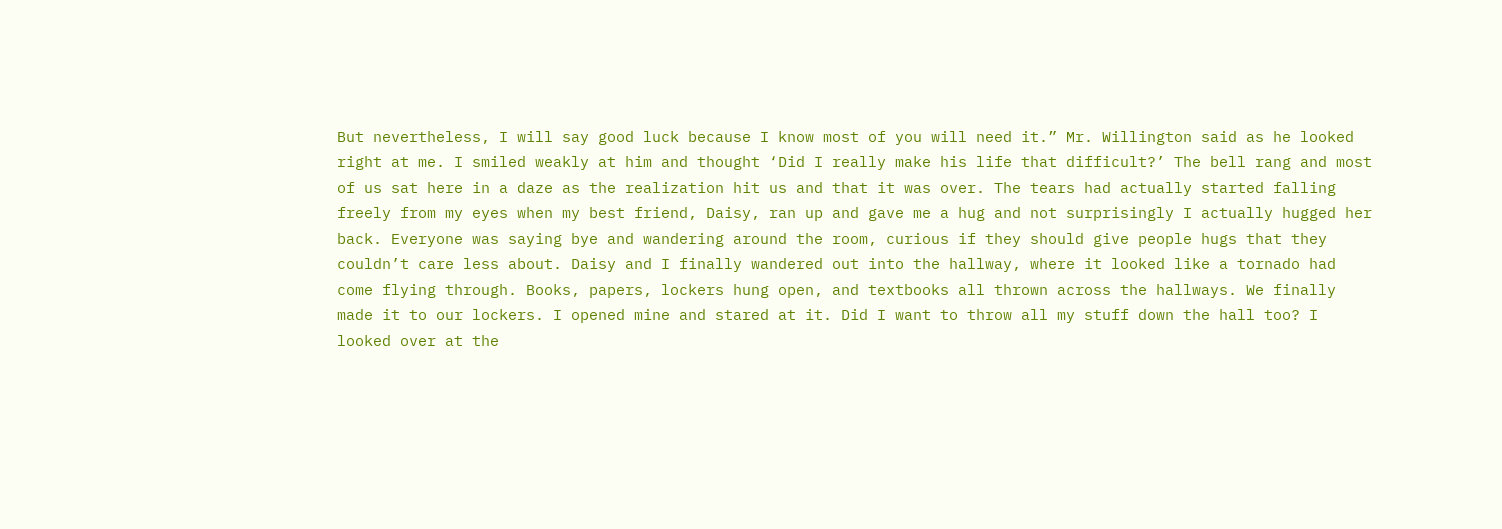But nevertheless, I will say good luck because I know most of you will need it.” Mr. Willington said as he looked right at me. I smiled weakly at him and thought ‘Did I really make his life that difficult?’ The bell rang and most of us sat here in a daze as the realization hit us and that it was over. The tears had actually started falling freely from my eyes when my best friend, Daisy, ran up and gave me a hug and not surprisingly I actually hugged her back. Everyone was saying bye and wandering around the room, curious if they should give people hugs that they couldn’t care less about. Daisy and I finally wandered out into the hallway, where it looked like a tornado had come flying through. Books, papers, lockers hung open, and textbooks all thrown across the hallways. We finally made it to our lockers. I opened mine and stared at it. Did I want to throw all my stuff down the hall too? I looked over at the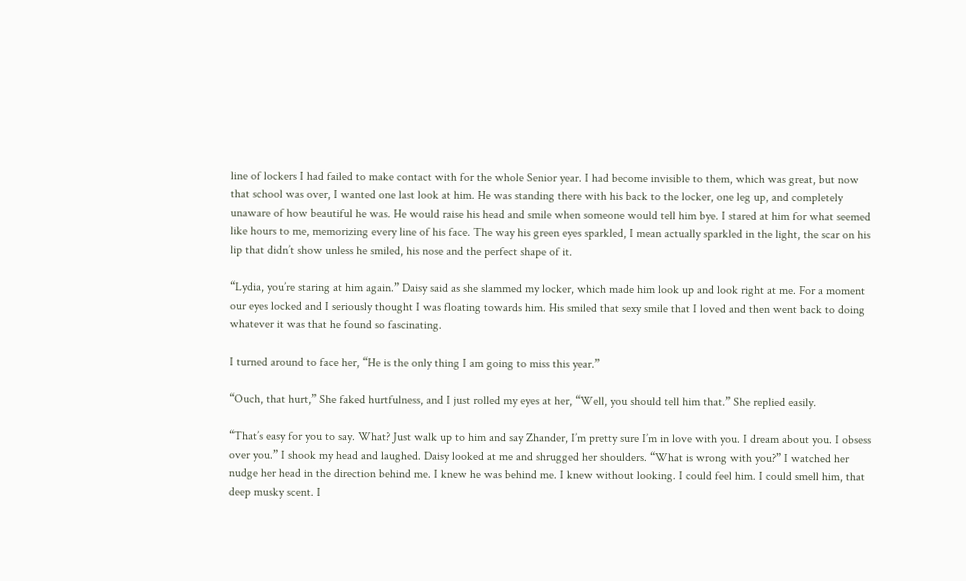line of lockers I had failed to make contact with for the whole Senior year. I had become invisible to them, which was great, but now that school was over, I wanted one last look at him. He was standing there with his back to the locker, one leg up, and completely unaware of how beautiful he was. He would raise his head and smile when someone would tell him bye. I stared at him for what seemed like hours to me, memorizing every line of his face. The way his green eyes sparkled, I mean actually sparkled in the light, the scar on his lip that didn’t show unless he smiled, his nose and the perfect shape of it.

“Lydia, you’re staring at him again.” Daisy said as she slammed my locker, which made him look up and look right at me. For a moment our eyes locked and I seriously thought I was floating towards him. His smiled that sexy smile that I loved and then went back to doing whatever it was that he found so fascinating.

I turned around to face her, “He is the only thing I am going to miss this year.”

“Ouch, that hurt,” She faked hurtfulness, and I just rolled my eyes at her, “Well, you should tell him that.” She replied easily.

“That’s easy for you to say. What? Just walk up to him and say Zhander, I’m pretty sure I’m in love with you. I dream about you. I obsess over you.” I shook my head and laughed. Daisy looked at me and shrugged her shoulders. “What is wrong with you?” I watched her nudge her head in the direction behind me. I knew he was behind me. I knew without looking. I could feel him. I could smell him, that deep musky scent. I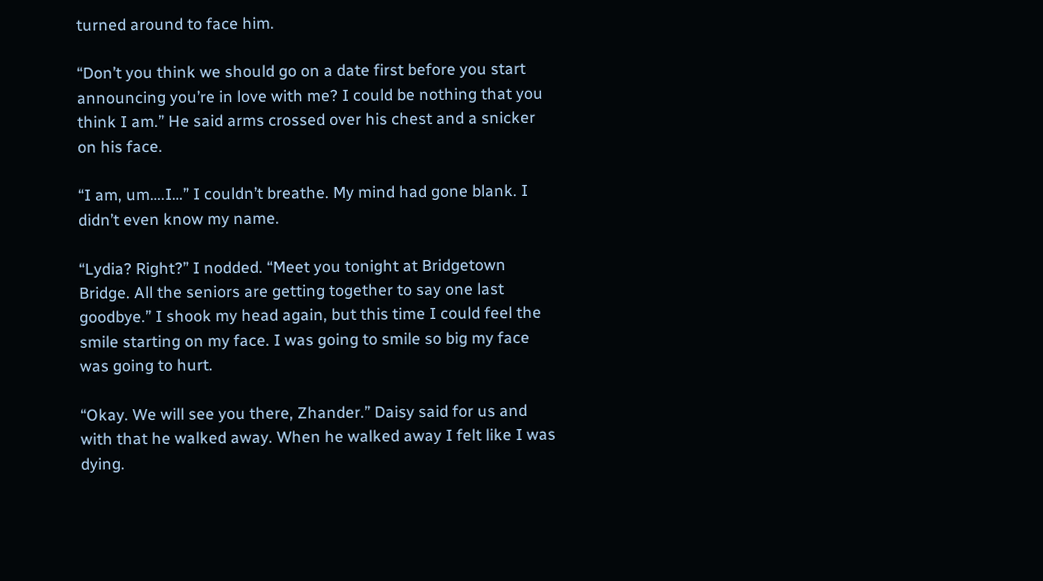turned around to face him.

“Don’t you think we should go on a date first before you start announcing you’re in love with me? I could be nothing that you think I am.” He said arms crossed over his chest and a snicker on his face.

“I am, um….I…” I couldn’t breathe. My mind had gone blank. I didn’t even know my name.

“Lydia? Right?” I nodded. “Meet you tonight at Bridgetown Bridge. All the seniors are getting together to say one last goodbye.” I shook my head again, but this time I could feel the smile starting on my face. I was going to smile so big my face was going to hurt.

“Okay. We will see you there, Zhander.” Daisy said for us and with that he walked away. When he walked away I felt like I was dying.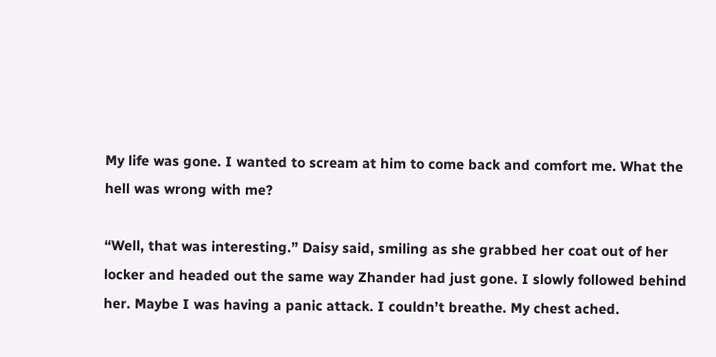My life was gone. I wanted to scream at him to come back and comfort me. What the hell was wrong with me?

“Well, that was interesting.” Daisy said, smiling as she grabbed her coat out of her locker and headed out the same way Zhander had just gone. I slowly followed behind her. Maybe I was having a panic attack. I couldn’t breathe. My chest ached.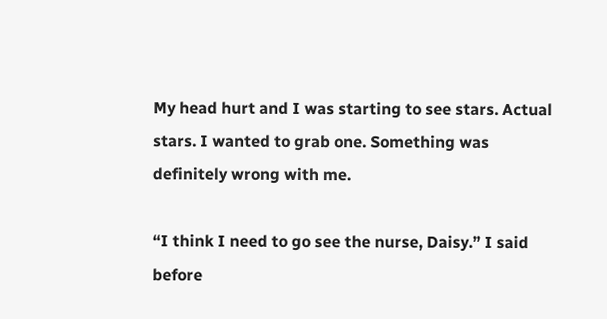My head hurt and I was starting to see stars. Actual stars. I wanted to grab one. Something was definitely wrong with me.

“I think I need to go see the nurse, Daisy.” I said before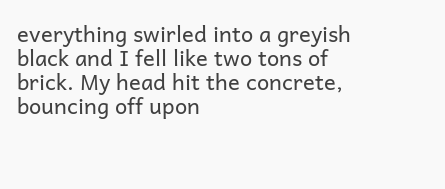everything swirled into a greyish black and I fell like two tons of brick. My head hit the concrete, bouncing off upon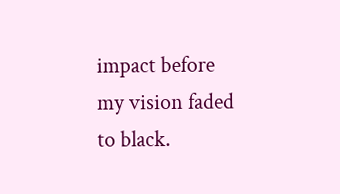impact before my vision faded to black.